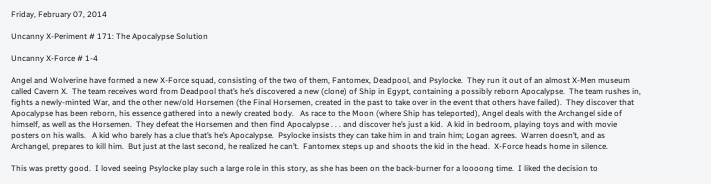Friday, February 07, 2014

Uncanny X-Periment # 171: The Apocalypse Solution

Uncanny X-Force # 1-4

Angel and Wolverine have formed a new X-Force squad, consisting of the two of them, Fantomex, Deadpool, and Psylocke.  They run it out of an almost X-Men museum called Cavern X.  The team receives word from Deadpool that’s he’s discovered a new (clone) of Ship in Egypt, containing a possibly reborn Apocalypse.  The team rushes in, fights a newly-minted War, and the other new/old Horsemen (the Final Horsemen, created in the past to take over in the event that others have failed).  They discover that Apocalypse has been reborn, his essence gathered into a newly created body.   As race to the Moon (where Ship has teleported), Angel deals with the Archangel side of himself, as well as the Horsemen.  They defeat the Horsemen and then find Apocalypse . . . and discover he’s just a kid.  A kid in bedroom, playing toys and with movie posters on his walls.   A kid who barely has a clue that’s he’s Apocalypse.  Psylocke insists they can take him in and train him; Logan agrees.  Warren doesn’t, and as Archangel, prepares to kill him.  But just at the last second, he realized he can’t.  Fantomex steps up and shoots the kid in the head.  X-Force heads home in silence.

This was pretty good.  I loved seeing Psylocke play such a large role in this story, as she has been on the back-burner for a loooong time.  I liked the decision to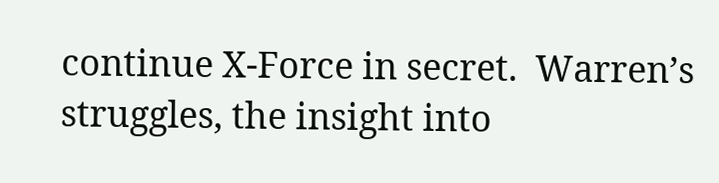continue X-Force in secret.  Warren’s struggles, the insight into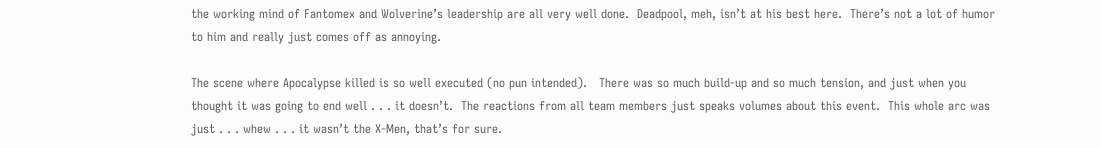the working mind of Fantomex and Wolverine’s leadership are all very well done.  Deadpool, meh, isn’t at his best here.  There’s not a lot of humor to him and really just comes off as annoying.

The scene where Apocalypse killed is so well executed (no pun intended).   There was so much build-up and so much tension, and just when you thought it was going to end well . . . it doesn’t.  The reactions from all team members just speaks volumes about this event.  This whole arc was just . . . whew . . . it wasn’t the X-Men, that’s for sure.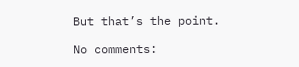But that’s the point.

No comments: